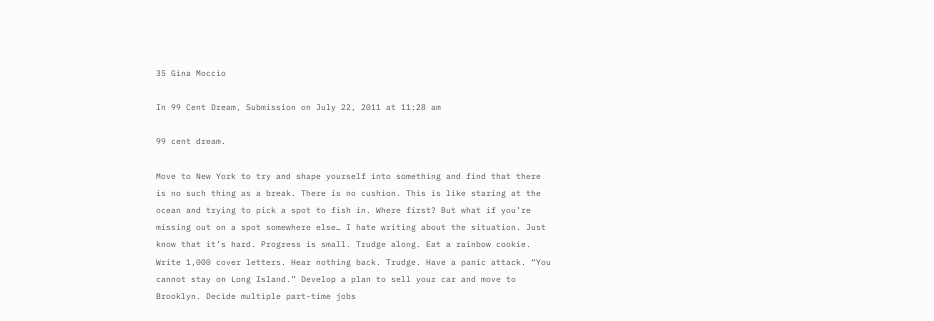35 Gina Moccio

In 99 Cent Dream, Submission on July 22, 2011 at 11:28 am

99 cent dream.

Move to New York to try and shape yourself into something and find that there is no such thing as a break. There is no cushion. This is like staring at the ocean and trying to pick a spot to fish in. Where first? But what if you’re missing out on a spot somewhere else… I hate writing about the situation. Just know that it’s hard. Progress is small. Trudge along. Eat a rainbow cookie. Write 1,000 cover letters. Hear nothing back. Trudge. Have a panic attack. “You cannot stay on Long Island.” Develop a plan to sell your car and move to Brooklyn. Decide multiple part-time jobs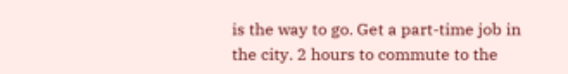is the way to go. Get a part-time job in the city. 2 hours to commute to the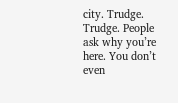city. Trudge. Trudge. People ask why you’re here. You don’t even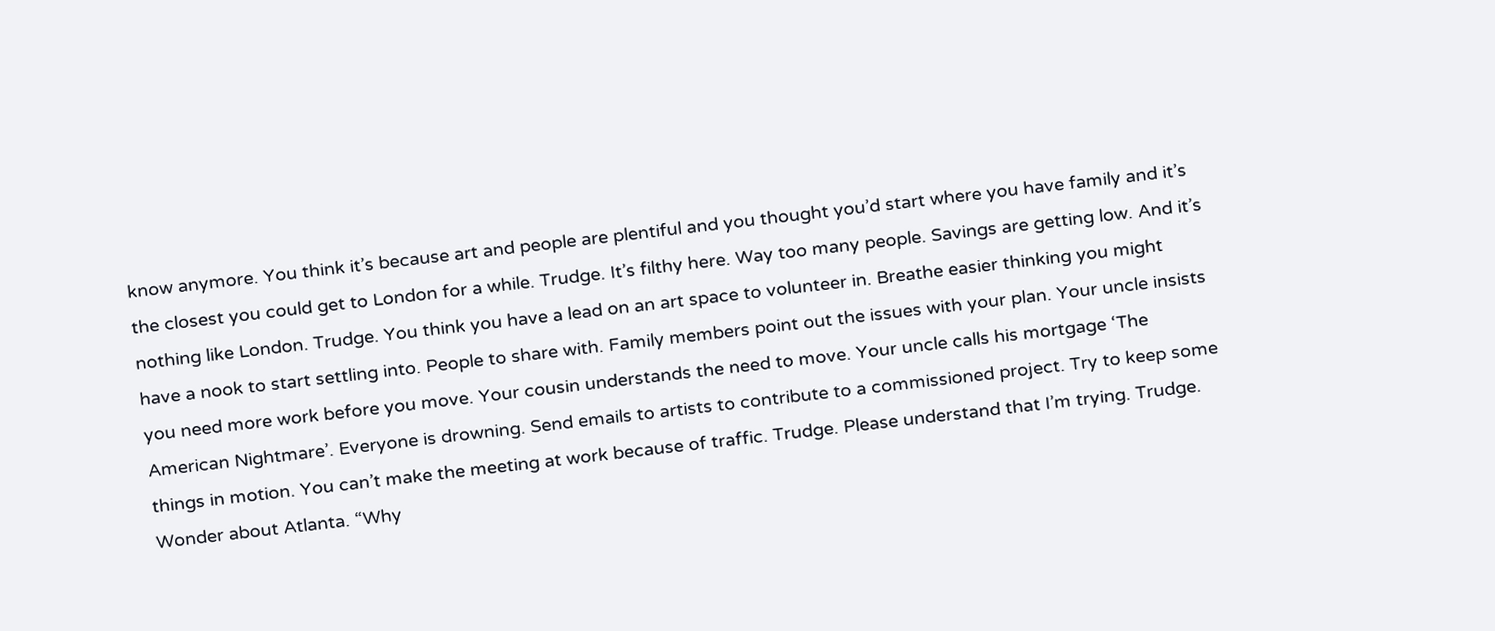know anymore. You think it’s because art and people are plentiful and you thought you’d start where you have family and it’s the closest you could get to London for a while. Trudge. It’s filthy here. Way too many people. Savings are getting low. And it’s nothing like London. Trudge. You think you have a lead on an art space to volunteer in. Breathe easier thinking you might have a nook to start settling into. People to share with. Family members point out the issues with your plan. Your uncle insists you need more work before you move. Your cousin understands the need to move. Your uncle calls his mortgage ‘The American Nightmare’. Everyone is drowning. Send emails to artists to contribute to a commissioned project. Try to keep some things in motion. You can’t make the meeting at work because of traffic. Trudge. Please understand that I’m trying. Trudge. Wonder about Atlanta. “Why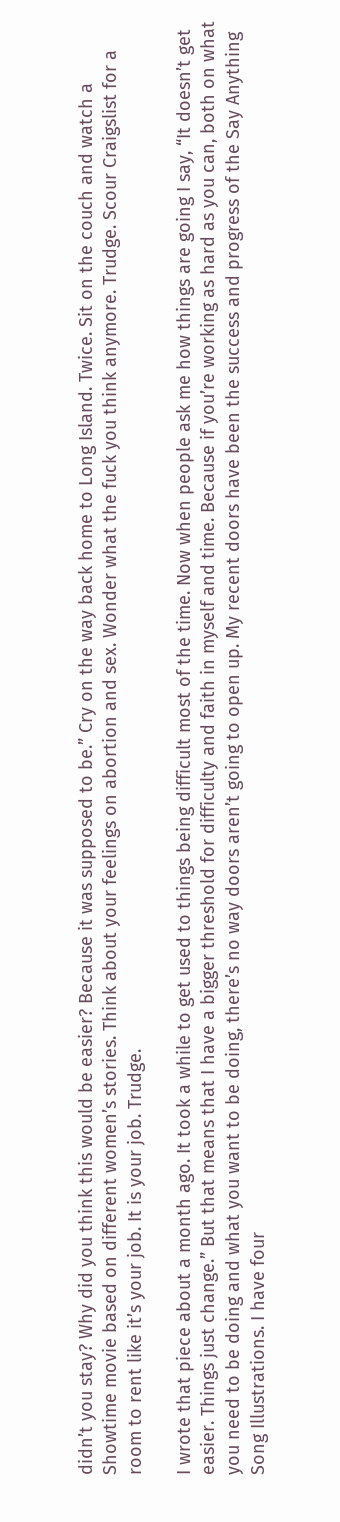didn’t you stay? Why did you think this would be easier? Because it was supposed to be.” Cry on the way back home to Long Island. Twice. Sit on the couch and watch a Showtime movie based on different women’s stories. Think about your feelings on abortion and sex. Wonder what the fuck you think anymore. Trudge. Scour Craigslist for a room to rent like it’s your job. It is your job. Trudge.

I wrote that piece about a month ago. It took a while to get used to things being difficult most of the time. Now when people ask me how things are going I say, “It doesn’t get easier. Things just change.” But that means that I have a bigger threshold for difficulty and faith in myself and time. Because if you’re working as hard as you can, both on what you need to be doing and what you want to be doing, there’s no way doors aren’t going to open up. My recent doors have been the success and progress of the Say Anything Song Illustrations. I have four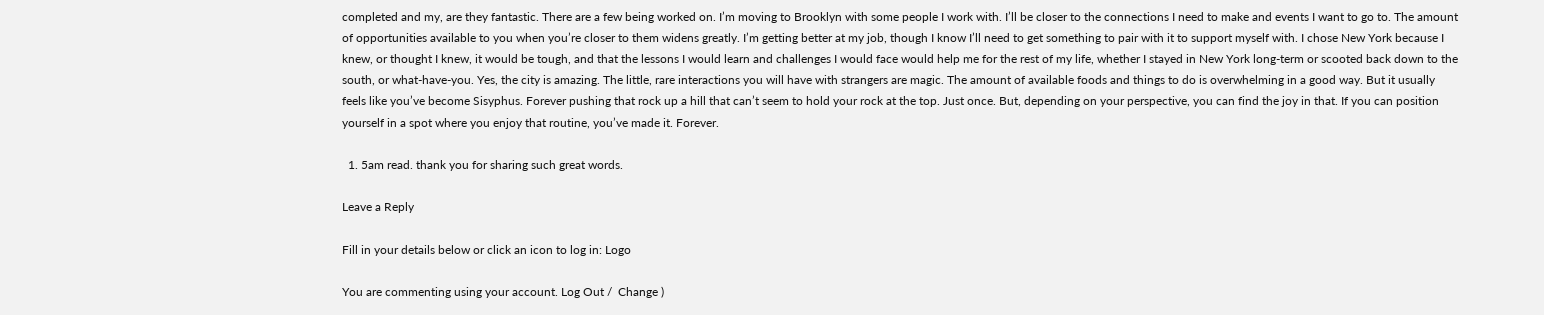completed and my, are they fantastic. There are a few being worked on. I’m moving to Brooklyn with some people I work with. I’ll be closer to the connections I need to make and events I want to go to. The amount of opportunities available to you when you’re closer to them widens greatly. I’m getting better at my job, though I know I’ll need to get something to pair with it to support myself with. I chose New York because I knew, or thought I knew, it would be tough, and that the lessons I would learn and challenges I would face would help me for the rest of my life, whether I stayed in New York long-term or scooted back down to the south, or what-have-you. Yes, the city is amazing. The little, rare interactions you will have with strangers are magic. The amount of available foods and things to do is overwhelming in a good way. But it usually feels like you’ve become Sisyphus. Forever pushing that rock up a hill that can’t seem to hold your rock at the top. Just once. But, depending on your perspective, you can find the joy in that. If you can position yourself in a spot where you enjoy that routine, you’ve made it. Forever.

  1. 5am read. thank you for sharing such great words.

Leave a Reply

Fill in your details below or click an icon to log in: Logo

You are commenting using your account. Log Out /  Change )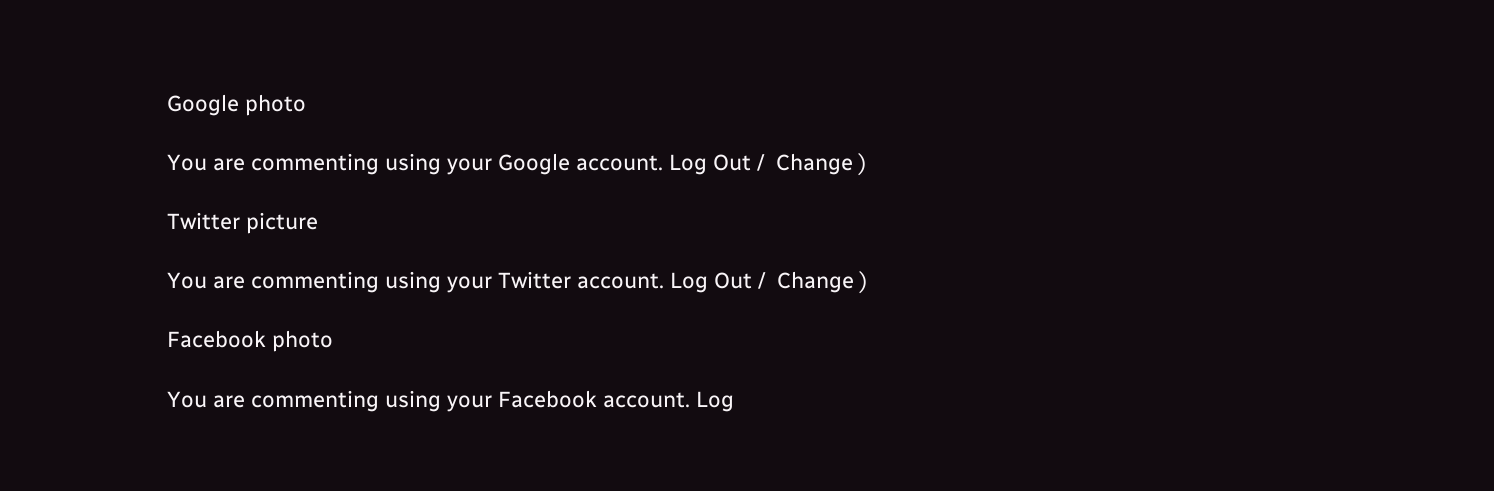Google photo

You are commenting using your Google account. Log Out /  Change )

Twitter picture

You are commenting using your Twitter account. Log Out /  Change )

Facebook photo

You are commenting using your Facebook account. Log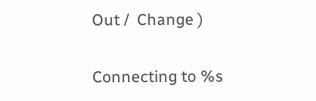Out /  Change )

Connecting to %s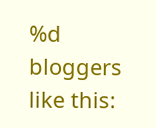%d bloggers like this: